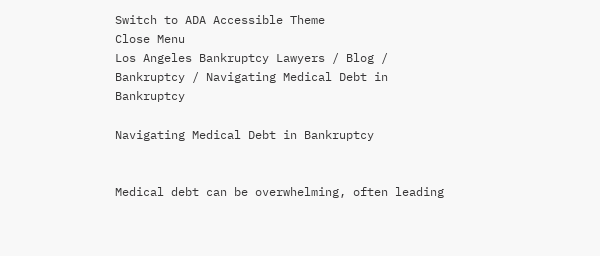Switch to ADA Accessible Theme
Close Menu
Los Angeles Bankruptcy Lawyers / Blog / Bankruptcy / Navigating Medical Debt in Bankruptcy

Navigating Medical Debt in Bankruptcy


Medical debt can be overwhelming, often leading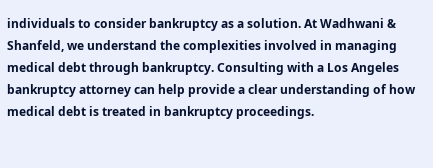individuals to consider bankruptcy as a solution. At Wadhwani & Shanfeld, we understand the complexities involved in managing medical debt through bankruptcy. Consulting with a Los Angeles bankruptcy attorney can help provide a clear understanding of how medical debt is treated in bankruptcy proceedings.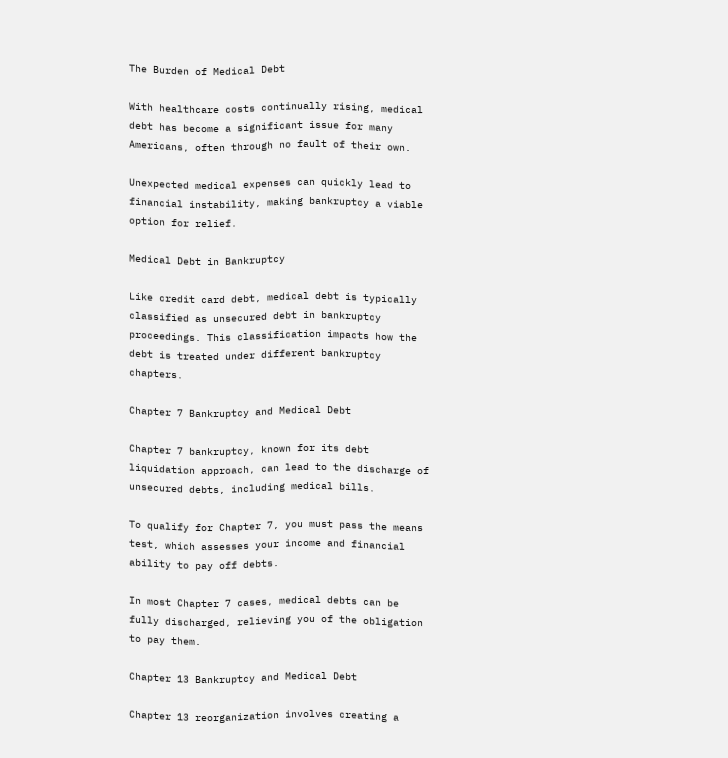The Burden of Medical Debt

With healthcare costs continually rising, medical debt has become a significant issue for many Americans, often through no fault of their own.

Unexpected medical expenses can quickly lead to financial instability, making bankruptcy a viable option for relief.

Medical Debt in Bankruptcy

Like credit card debt, medical debt is typically classified as unsecured debt in bankruptcy proceedings. This classification impacts how the debt is treated under different bankruptcy chapters.

Chapter 7 Bankruptcy and Medical Debt

Chapter 7 bankruptcy, known for its debt liquidation approach, can lead to the discharge of unsecured debts, including medical bills.

To qualify for Chapter 7, you must pass the means test, which assesses your income and financial ability to pay off debts.

In most Chapter 7 cases, medical debts can be fully discharged, relieving you of the obligation to pay them.

Chapter 13 Bankruptcy and Medical Debt

Chapter 13 reorganization involves creating a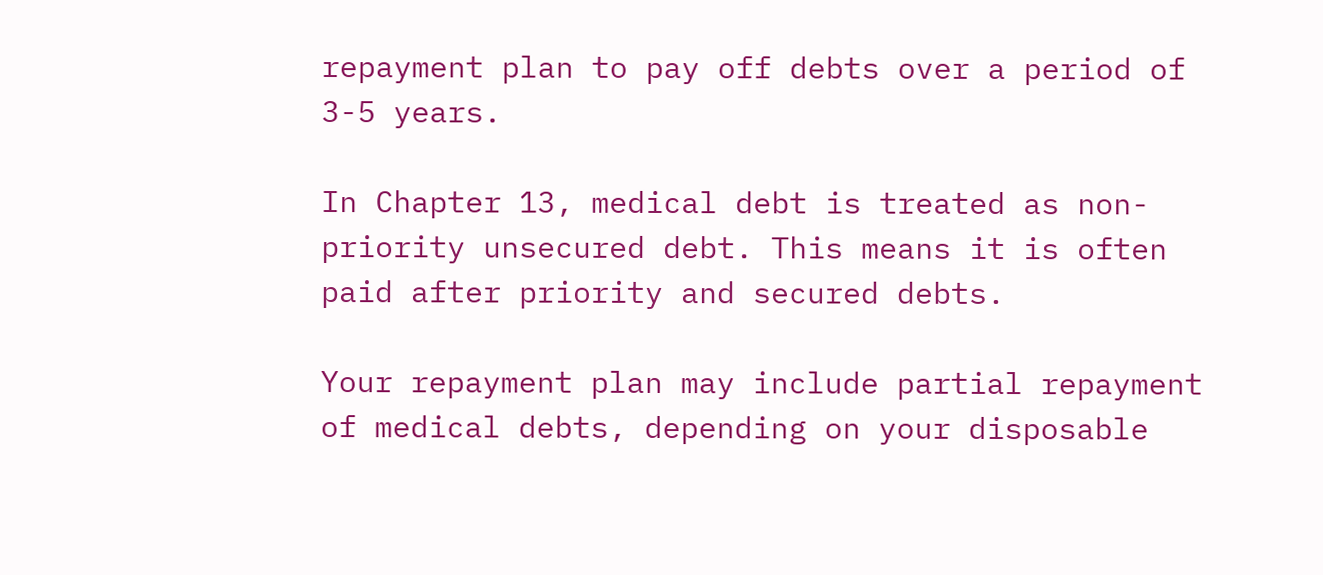repayment plan to pay off debts over a period of 3-5 years.

In Chapter 13, medical debt is treated as non-priority unsecured debt. This means it is often paid after priority and secured debts.

Your repayment plan may include partial repayment of medical debts, depending on your disposable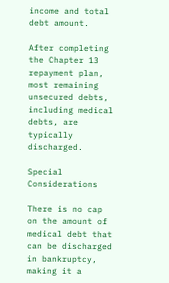income and total debt amount.

After completing the Chapter 13 repayment plan, most remaining unsecured debts, including medical debts, are typically discharged.

Special Considerations

There is no cap on the amount of medical debt that can be discharged in bankruptcy, making it a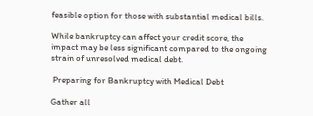feasible option for those with substantial medical bills.

While bankruptcy can affect your credit score, the impact may be less significant compared to the ongoing strain of unresolved medical debt.

 Preparing for Bankruptcy with Medical Debt

Gather all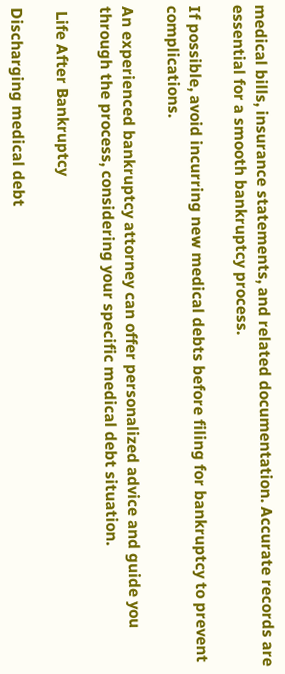medical bills, insurance statements, and related documentation. Accurate records are essential for a smooth bankruptcy process.

If possible, avoid incurring new medical debts before filing for bankruptcy to prevent complications.

An experienced bankruptcy attorney can offer personalized advice and guide you through the process, considering your specific medical debt situation.

 Life After Bankruptcy

Discharging medical debt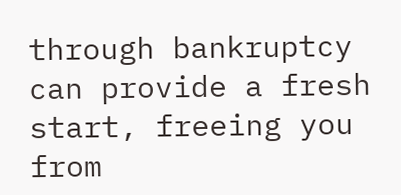through bankruptcy can provide a fresh start, freeing you from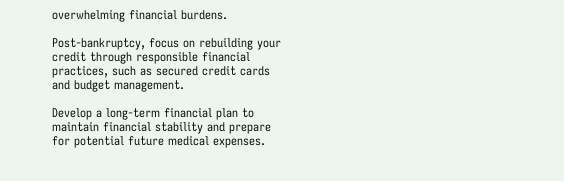overwhelming financial burdens.

Post-bankruptcy, focus on rebuilding your credit through responsible financial practices, such as secured credit cards and budget management.

Develop a long-term financial plan to maintain financial stability and prepare for potential future medical expenses.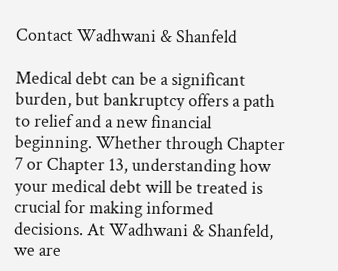Contact Wadhwani & Shanfeld

Medical debt can be a significant burden, but bankruptcy offers a path to relief and a new financial beginning. Whether through Chapter 7 or Chapter 13, understanding how your medical debt will be treated is crucial for making informed decisions. At Wadhwani & Shanfeld, we are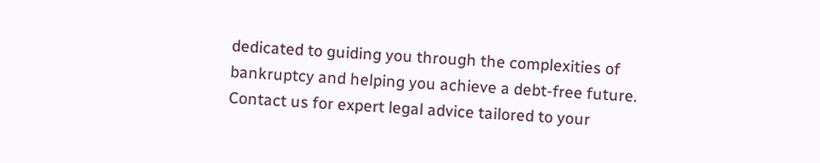dedicated to guiding you through the complexities of bankruptcy and helping you achieve a debt-free future. Contact us for expert legal advice tailored to your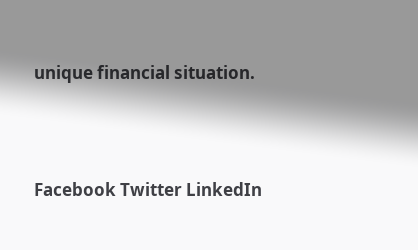unique financial situation.




Facebook Twitter LinkedIn